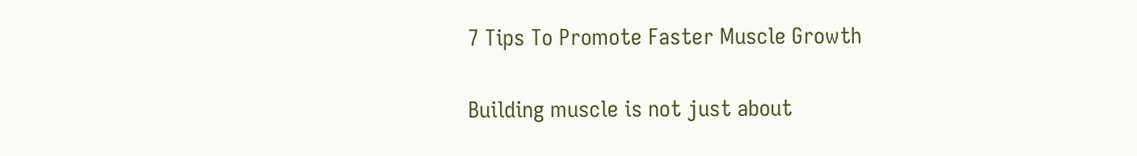7 Tips To Promote Faster Muscle Growth


Building muscle is not just about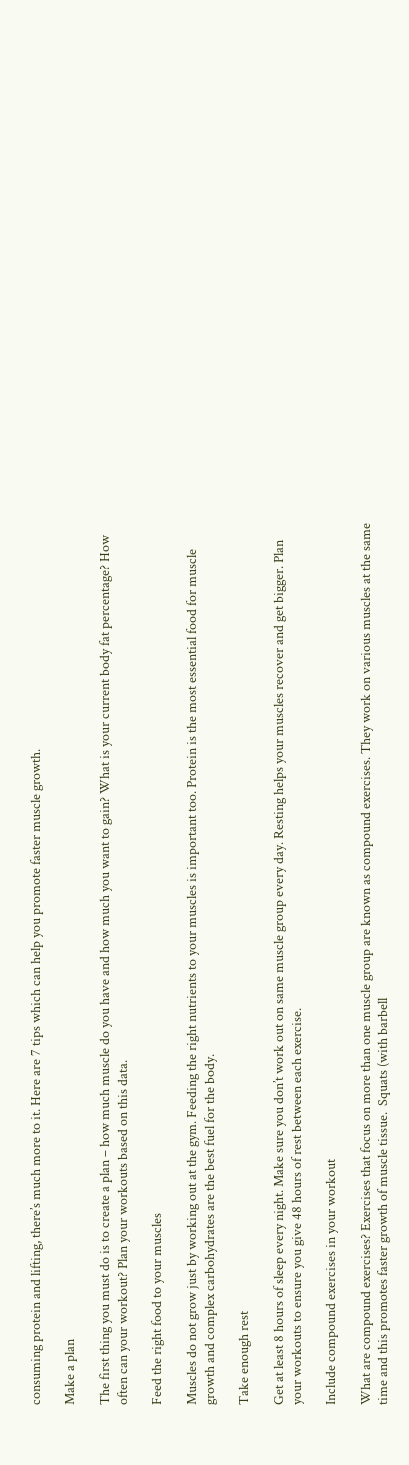consuming protein and lifting, there’s much more to it. Here are 7 tips which can help you promote faster muscle growth.

Make a plan

The first thing you must do is to create a plan – how much muscle do you have and how much you want to gain? What is your current body fat percentage? How often can your workout? Plan your workouts based on this data.

Feed the right food to your muscles

Muscles do not grow just by working out at the gym. Feeding the right nutrients to your muscles is important too. Protein is the most essential food for muscle growth and complex carbohydrates are the best fuel for the body.

Take enough rest

Get at least 8 hours of sleep every night. Make sure you don’t work out on same muscle group every day. Resting helps your muscles recover and get bigger. Plan your workouts to ensure you give 48 hours of rest between each exercise.

Include compound exercises in your workout

What are compound exercises? Exercises that focus on more than one muscle group are known as compound exercises. They work on various muscles at the same time and this promotes faster growth of muscle tissue.  Squats (with barbell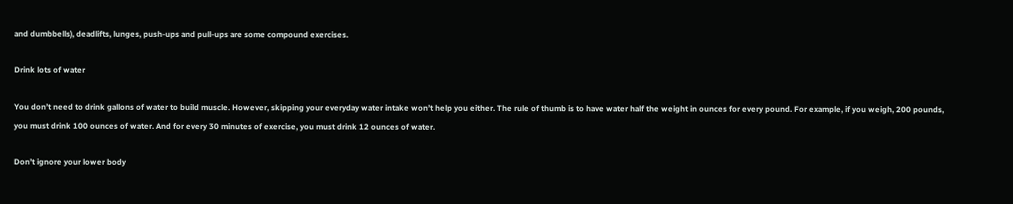and dumbbells), deadlifts, lunges, push-ups and pull-ups are some compound exercises.

Drink lots of water

You don’t need to drink gallons of water to build muscle. However, skipping your everyday water intake won’t help you either. The rule of thumb is to have water half the weight in ounces for every pound. For example, if you weigh, 200 pounds, you must drink 100 ounces of water. And for every 30 minutes of exercise, you must drink 12 ounces of water.

Don’t ignore your lower body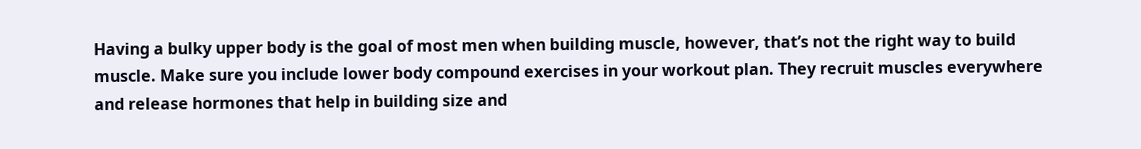Having a bulky upper body is the goal of most men when building muscle, however, that’s not the right way to build muscle. Make sure you include lower body compound exercises in your workout plan. They recruit muscles everywhere and release hormones that help in building size and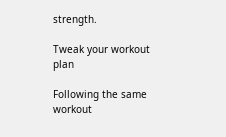strength.

Tweak your workout plan

Following the same workout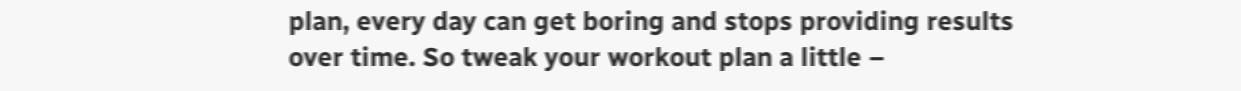plan, every day can get boring and stops providing results over time. So tweak your workout plan a little –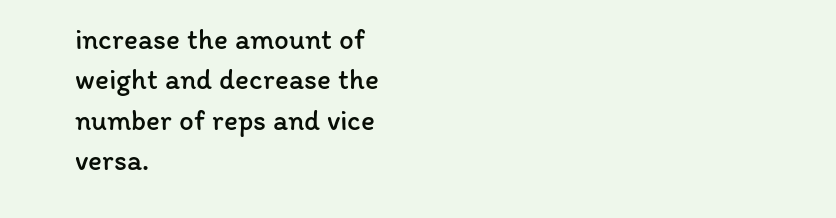increase the amount of weight and decrease the number of reps and vice versa.